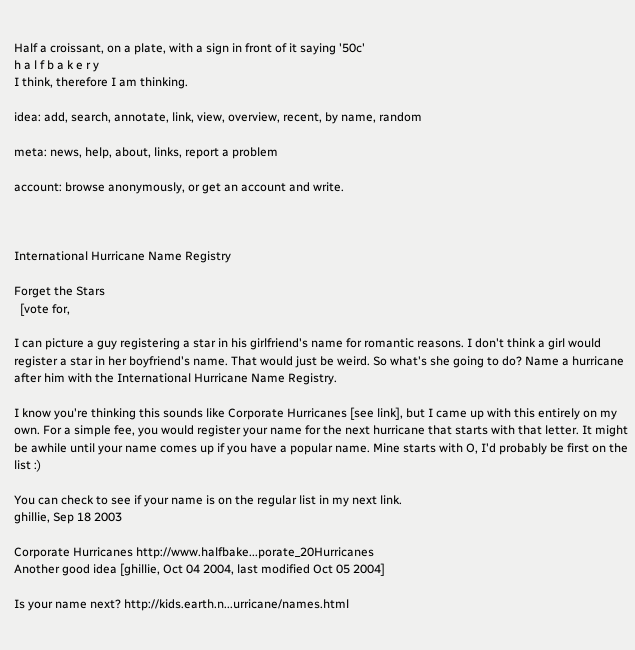Half a croissant, on a plate, with a sign in front of it saying '50c'
h a l f b a k e r y
I think, therefore I am thinking.

idea: add, search, annotate, link, view, overview, recent, by name, random

meta: news, help, about, links, report a problem

account: browse anonymously, or get an account and write.



International Hurricane Name Registry

Forget the Stars
  [vote for,

I can picture a guy registering a star in his girlfriend's name for romantic reasons. I don't think a girl would register a star in her boyfriend's name. That would just be weird. So what's she going to do? Name a hurricane after him with the International Hurricane Name Registry.

I know you're thinking this sounds like Corporate Hurricanes [see link], but I came up with this entirely on my own. For a simple fee, you would register your name for the next hurricane that starts with that letter. It might be awhile until your name comes up if you have a popular name. Mine starts with O, I'd probably be first on the list :)

You can check to see if your name is on the regular list in my next link.
ghillie, Sep 18 2003

Corporate Hurricanes http://www.halfbake...porate_20Hurricanes
Another good idea [ghillie, Oct 04 2004, last modified Oct 05 2004]

Is your name next? http://kids.earth.n...urricane/names.html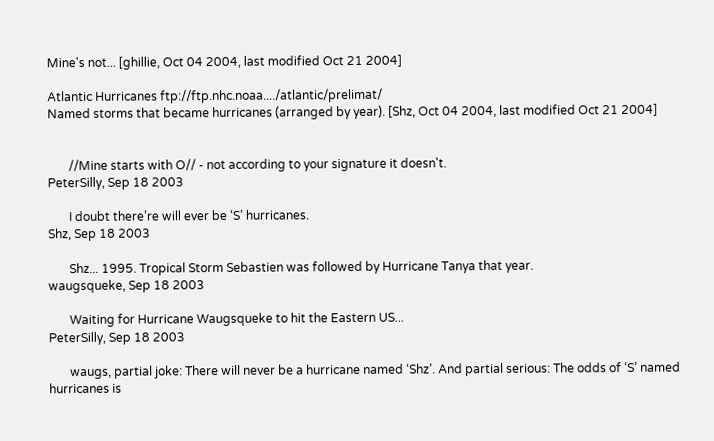Mine's not... [ghillie, Oct 04 2004, last modified Oct 21 2004]

Atlantic Hurricanes ftp://ftp.nhc.noaa..../atlantic/prelimat/
Named storms that became hurricanes (arranged by year). [Shz, Oct 04 2004, last modified Oct 21 2004]


       //Mine starts with O// - not according to your signature it doesn't.
PeterSilly, Sep 18 2003

       I doubt there’re will ever be ‘S’ hurricanes.
Shz, Sep 18 2003

       Shz... 1995. Tropical Storm Sebastien was followed by Hurricane Tanya that year.
waugsqueke, Sep 18 2003

       Waiting for Hurricane Waugsqueke to hit the Eastern US...
PeterSilly, Sep 18 2003

       waugs, partial joke: There will never be a hurricane named ‘Shz’. And partial serious: The odds of ‘S’ named hurricanes is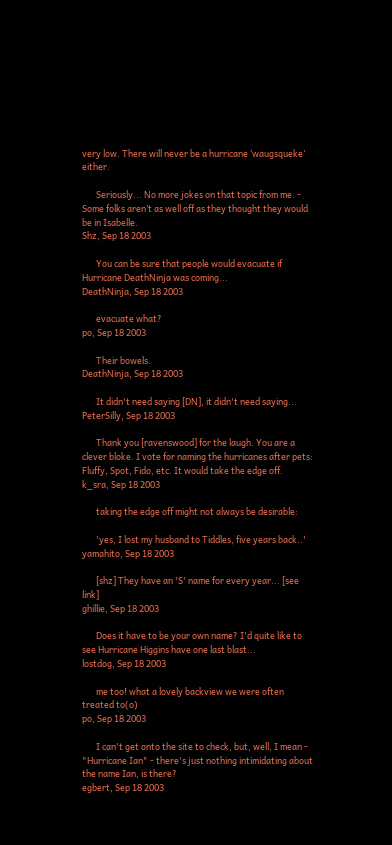very low. There will never be a hurricane ‘waugsqueke’ either.

       Seriously... No more jokes on that topic from me. - Some folks aren’t as well off as they thought they would be in Isabelle.
Shz, Sep 18 2003

       You can be sure that people would evacuate if Hurricane DeathNinja was coming...
DeathNinja, Sep 18 2003

       evacuate what?
po, Sep 18 2003

       Their bowels.
DeathNinja, Sep 18 2003

       It didn't need saying [DN], it didn't need saying...
PeterSilly, Sep 18 2003

       Thank you [ravenswood] for the laugh. You are a clever bloke. I vote for naming the hurricanes after pets: Fluffy, Spot, Fido, etc. It would take the edge off.
k_sra, Sep 18 2003

       taking the edge off might not always be desirable:

       'yes, I lost my husband to Tiddles, five years back..'
yamahito, Sep 18 2003

       [shz] They have an 'S' name for every year... [see link]
ghillie, Sep 18 2003

       Does it have to be your own name? I'd quite like to see Hurricane Higgins have one last blast...
lostdog, Sep 18 2003

       me too! what a lovely backview we were often treated to(o)
po, Sep 18 2003

       I can't get onto the site to check, but, well, I mean - "Hurricane Ian" - there's just nothing intimidating about the name Ian, is there?
egbert, Sep 18 2003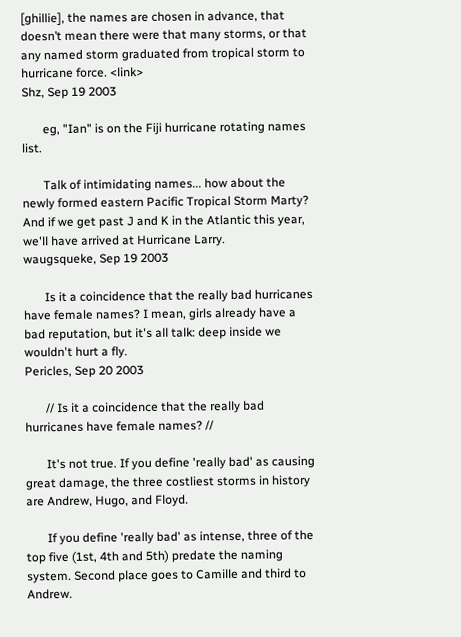[ghillie], the names are chosen in advance, that doesn’t mean there were that many storms, or that any named storm graduated from tropical storm to hurricane force. <link>
Shz, Sep 19 2003

       eg, "Ian" is on the Fiji hurricane rotating names list.

       Talk of intimidating names... how about the newly formed eastern Pacific Tropical Storm Marty? And if we get past J and K in the Atlantic this year, we'll have arrived at Hurricane Larry.
waugsqueke, Sep 19 2003

       Is it a coincidence that the really bad hurricanes have female names? I mean, girls already have a bad reputation, but it's all talk: deep inside we wouldn't hurt a fly.
Pericles, Sep 20 2003

       // Is it a coincidence that the really bad hurricanes have female names? //

       It's not true. If you define 'really bad' as causing great damage, the three costliest storms in history are Andrew, Hugo, and Floyd.

       If you define 'really bad' as intense, three of the top five (1st, 4th and 5th) predate the naming system. Second place goes to Camille and third to Andrew.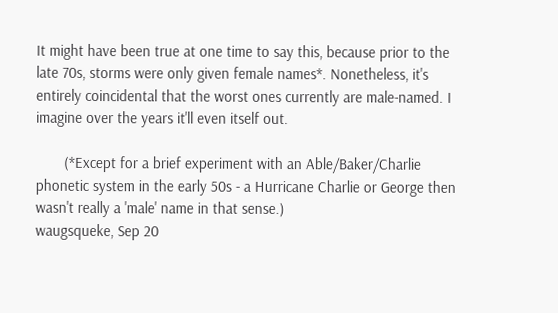It might have been true at one time to say this, because prior to the late 70s, storms were only given female names*. Nonetheless, it's entirely coincidental that the worst ones currently are male-named. I imagine over the years it'll even itself out.

       (*Except for a brief experiment with an Able/Baker/Charlie phonetic system in the early 50s - a Hurricane Charlie or George then wasn't really a 'male' name in that sense.)
waugsqueke, Sep 20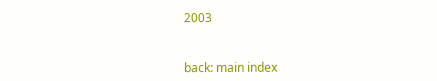2003


back: main index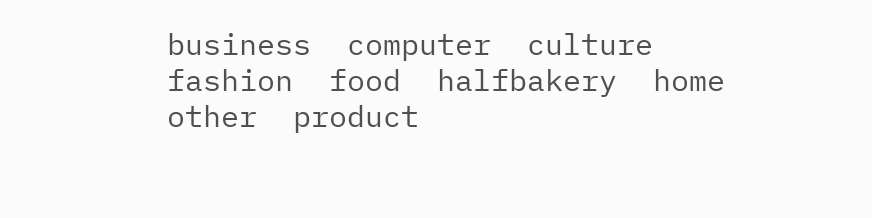business  computer  culture  fashion  food  halfbakery  home  other  product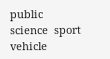public  science  sport  vehicle